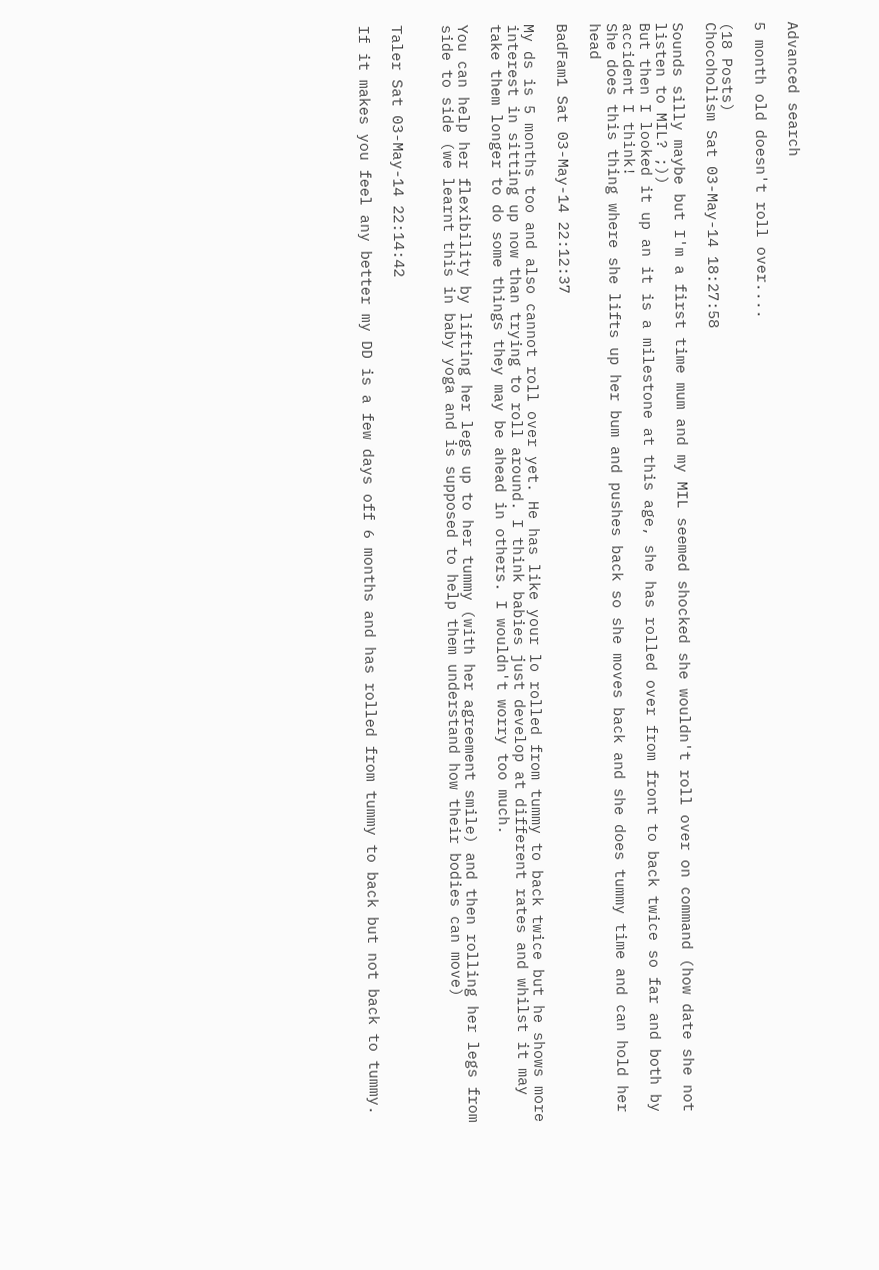Advanced search

5 month old doesn't roll over....

(18 Posts)
Chocoholism Sat 03-May-14 18:27:58

Sounds silly maybe but I'm a first time mum and my MIL seemed shocked she wouldn't roll over on command (how date she not listen to MIL? ;))
But then I looked it up an it is a milestone at this age, she has rolled over from front to back twice so far and both by accident I think!
She does this thing where she lifts up her bum and pushes back so she moves back and she does tummy time and can hold her head

BadFam1 Sat 03-May-14 22:12:37

My ds is 5 months too and also cannot roll over yet. He has like your lo rolled from tummy to back twice but he shows more interest in sitting up now than trying to roll around. I think babies just develop at different rates and whilst it may take them longer to do some things they may be ahead in others. I wouldn't worry too much.

You can help her flexibility by lifting her legs up to her tummy (with her agreement smile) and then rolling her legs from side to side (we learnt this in baby yoga and is supposed to help them understand how their bodies can move)


Taler Sat 03-May-14 22:14:42

If it makes you feel any better my DD is a few days off 6 months and has rolled from tummy to back but not back to tummy.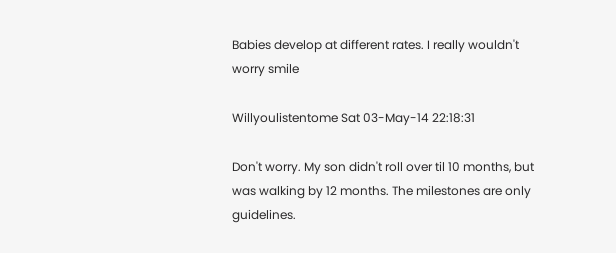Babies develop at different rates. I really wouldn't worry smile

Willyoulistentome Sat 03-May-14 22:18:31

Don't worry. My son didn't roll over til 10 months, but was walking by 12 months. The milestones are only guidelines.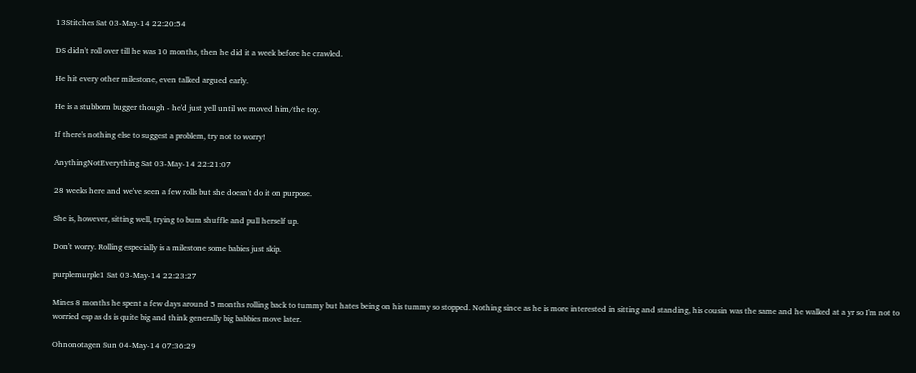13Stitches Sat 03-May-14 22:20:54

DS didn't roll over till he was 10 months, then he did it a week before he crawled.

He hit every other milestone, even talked argued early.

He is a stubborn bugger though - he'd just yell until we moved him/the toy.

If there's nothing else to suggest a problem, try not to worry!

AnythingNotEverything Sat 03-May-14 22:21:07

28 weeks here and we've seen a few rolls but she doesn't do it on purpose.

She is, however, sitting well, trying to bum shuffle and pull herself up.

Don't worry. Rolling especially is a milestone some babies just skip.

purplemurple1 Sat 03-May-14 22:23:27

Mines 8 months he spent a few days around 5 months rolling back to tummy but hates being on his tummy so stopped. Nothing since as he is more interested in sitting and standing, his cousin was the same and he walked at a yr so I'm not to worried esp as ds is quite big and think generally big babbies move later.

Ohnonotagen Sun 04-May-14 07:36:29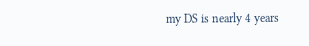my DS is nearly 4 years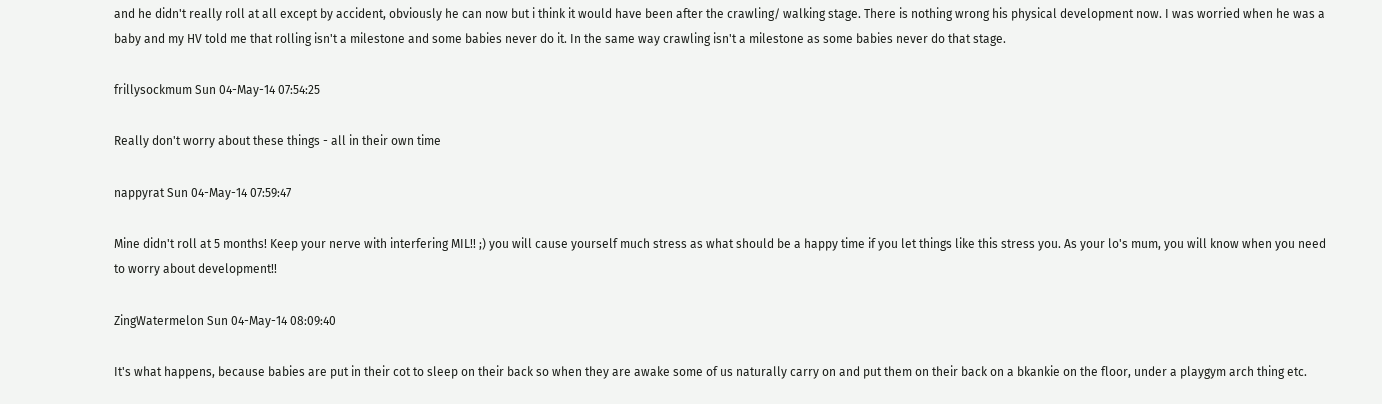and he didn't really roll at all except by accident, obviously he can now but i think it would have been after the crawling/ walking stage. There is nothing wrong his physical development now. I was worried when he was a baby and my HV told me that rolling isn't a milestone and some babies never do it. In the same way crawling isn't a milestone as some babies never do that stage.

frillysockmum Sun 04-May-14 07:54:25

Really don't worry about these things - all in their own time

nappyrat Sun 04-May-14 07:59:47

Mine didn't roll at 5 months! Keep your nerve with interfering MIL!! ;) you will cause yourself much stress as what should be a happy time if you let things like this stress you. As your lo's mum, you will know when you need to worry about development!!

ZingWatermelon Sun 04-May-14 08:09:40

It's what happens, because babies are put in their cot to sleep on their back so when they are awake some of us naturally carry on and put them on their back on a bkankie on the floor, under a playgym arch thing etc.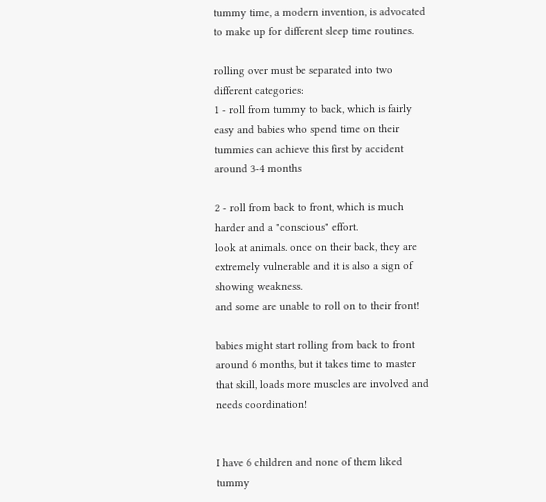tummy time, a modern invention, is advocated to make up for different sleep time routines.

rolling over must be separated into two different categories:
1 - roll from tummy to back, which is fairly easy and babies who spend time on their tummies can achieve this first by accident around 3-4 months

2 - roll from back to front, which is much harder and a "conscious" effort.
look at animals. once on their back, they are extremely vulnerable and it is also a sign of showing weakness.
and some are unable to roll on to their front!

babies might start rolling from back to front around 6 months, but it takes time to master that skill, loads more muscles are involved and needs coordination!


I have 6 children and none of them liked tummy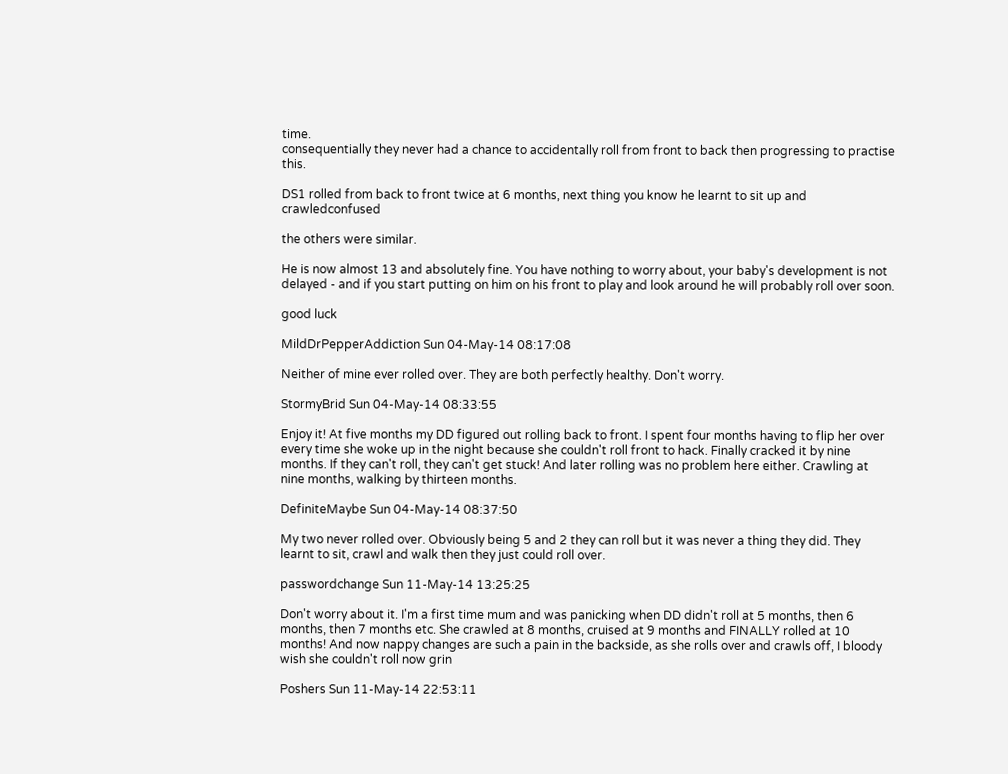time.
consequentially they never had a chance to accidentally roll from front to back then progressing to practise this.

DS1 rolled from back to front twice at 6 months, next thing you know he learnt to sit up and crawledconfused

the others were similar.

He is now almost 13 and absolutely fine. You have nothing to worry about, your baby's development is not delayed - and if you start putting on him on his front to play and look around he will probably roll over soon.

good luck

MildDrPepperAddiction Sun 04-May-14 08:17:08

Neither of mine ever rolled over. They are both perfectly healthy. Don't worry.

StormyBrid Sun 04-May-14 08:33:55

Enjoy it! At five months my DD figured out rolling back to front. I spent four months having to flip her over every time she woke up in the night because she couldn't roll front to hack. Finally cracked it by nine months. If they can't roll, they can't get stuck! And later rolling was no problem here either. Crawling at nine months, walking by thirteen months.

DefiniteMaybe Sun 04-May-14 08:37:50

My two never rolled over. Obviously being 5 and 2 they can roll but it was never a thing they did. They learnt to sit, crawl and walk then they just could roll over.

passwordchange Sun 11-May-14 13:25:25

Don't worry about it. I'm a first time mum and was panicking when DD didn't roll at 5 months, then 6 months, then 7 months etc. She crawled at 8 months, cruised at 9 months and FINALLY rolled at 10 months! And now nappy changes are such a pain in the backside, as she rolls over and crawls off, I bloody wish she couldn't roll now grin

Poshers Sun 11-May-14 22:53:11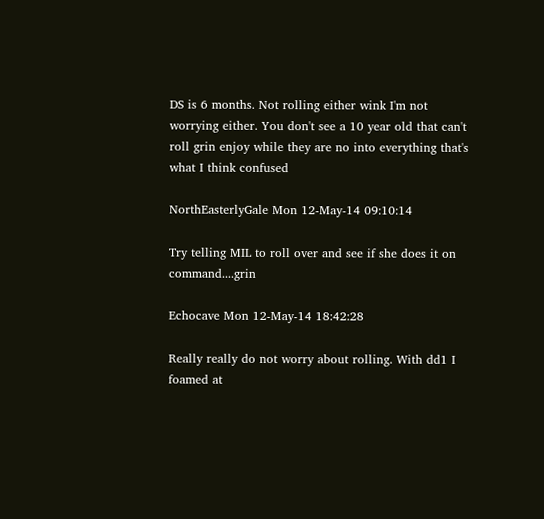DS is 6 months. Not rolling either wink I'm not worrying either. You don't see a 10 year old that can't roll grin enjoy while they are no into everything that's what I think confused

NorthEasterlyGale Mon 12-May-14 09:10:14

Try telling MIL to roll over and see if she does it on command....grin

Echocave Mon 12-May-14 18:42:28

Really really do not worry about rolling. With dd1 I foamed at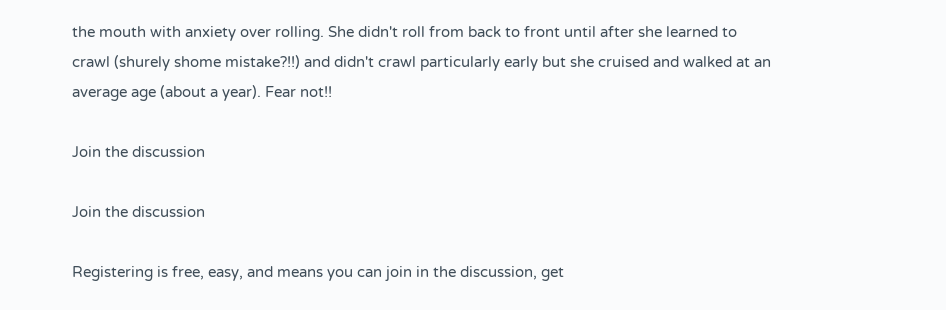the mouth with anxiety over rolling. She didn't roll from back to front until after she learned to crawl (shurely shome mistake?!!) and didn't crawl particularly early but she cruised and walked at an average age (about a year). Fear not!!

Join the discussion

Join the discussion

Registering is free, easy, and means you can join in the discussion, get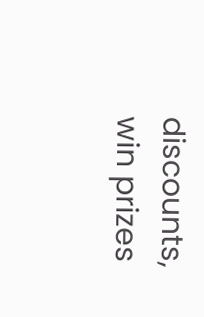discounts, win prizes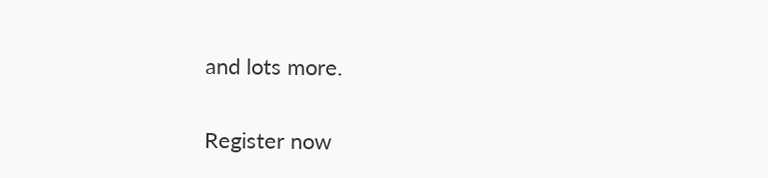and lots more.

Register now